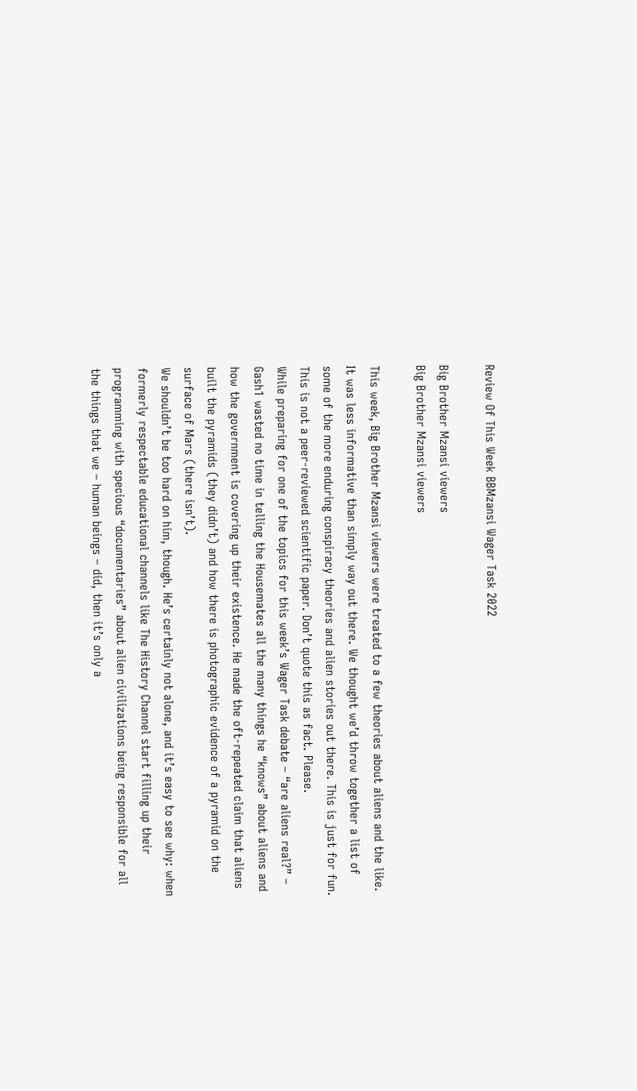Review Of This Week BBMzansi Wager Task 2022

Big Brother Mzansi viewers
Big Brother Mzansi viewers

This week, Big Brother Mzansi viewers were treated to a few theories about aliens and the like. It was less informative than simply way out there. We thought we’d throw together a list of some of the more enduring conspiracy theories and alien stories out there. This is just for fun. This is not a peer-reviewed scientific paper. Don’t quote this as fact. Please.
While preparing for one of the topics for this week’s Wager Task debate – “are aliens real?” – Gash1 wasted no time in telling the Housemates all the many things he “knows” about aliens and how the government is covering up their existence. He made the oft-repeated claim that aliens built the pyramids (they didn’t) and how there is photographic evidence of a pyramid on the surface of Mars (there isn’t).
We shouldn’t be too hard on him, though. He’s certainly not alone, and it’s easy to see why: when formerly respectable educational channels like The History Channel start filling up their programming with specious “documentaries” about alien civilizations being responsible for all the things that we – human beings – did, then it’s only a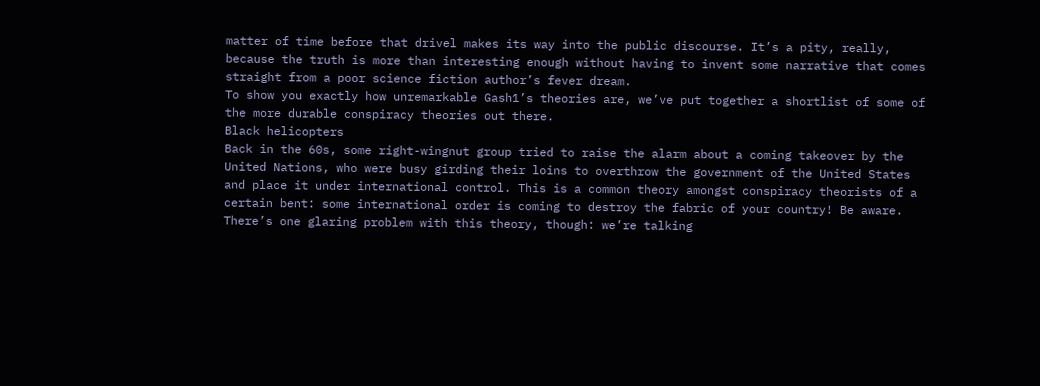matter of time before that drivel makes its way into the public discourse. It’s a pity, really, because the truth is more than interesting enough without having to invent some narrative that comes straight from a poor science fiction author’s fever dream.
To show you exactly how unremarkable Gash1’s theories are, we’ve put together a shortlist of some of the more durable conspiracy theories out there.
Black helicopters
Back in the 60s, some right-wingnut group tried to raise the alarm about a coming takeover by the United Nations, who were busy girding their loins to overthrow the government of the United States and place it under international control. This is a common theory amongst conspiracy theorists of a certain bent: some international order is coming to destroy the fabric of your country! Be aware.
There’s one glaring problem with this theory, though: we’re talking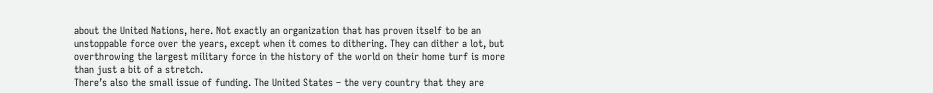about the United Nations, here. Not exactly an organization that has proven itself to be an unstoppable force over the years, except when it comes to dithering. They can dither a lot, but overthrowing the largest military force in the history of the world on their home turf is more than just a bit of a stretch.
There’s also the small issue of funding. The United States – the very country that they are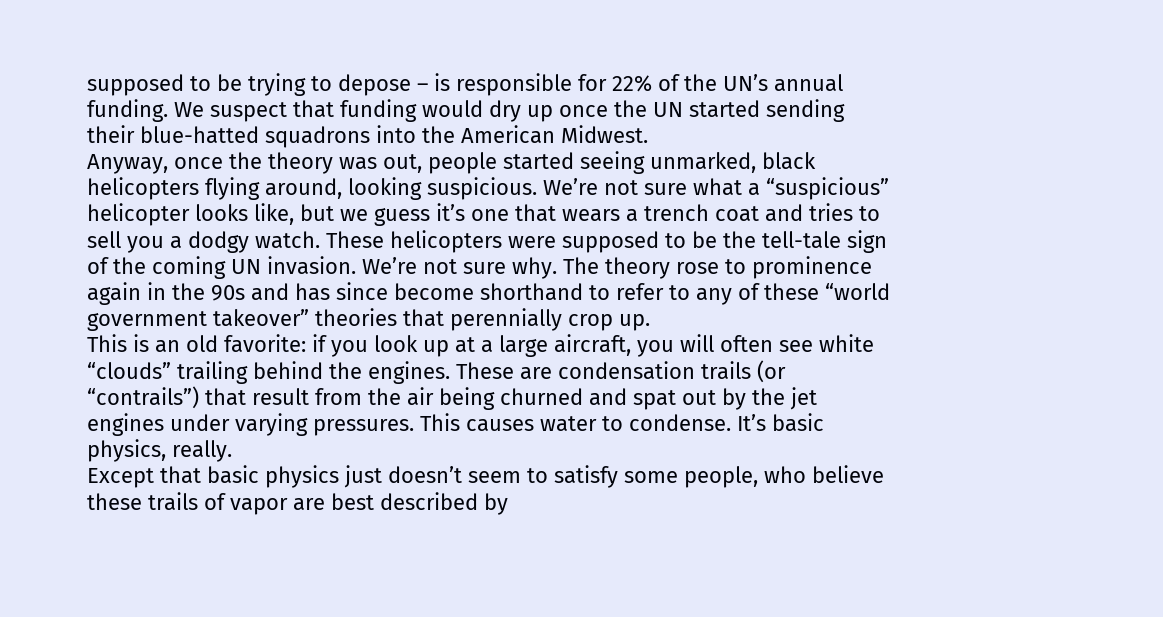supposed to be trying to depose – is responsible for 22% of the UN’s annual funding. We suspect that funding would dry up once the UN started sending their blue-hatted squadrons into the American Midwest.
Anyway, once the theory was out, people started seeing unmarked, black helicopters flying around, looking suspicious. We’re not sure what a “suspicious” helicopter looks like, but we guess it’s one that wears a trench coat and tries to sell you a dodgy watch. These helicopters were supposed to be the tell-tale sign of the coming UN invasion. We’re not sure why. The theory rose to prominence again in the 90s and has since become shorthand to refer to any of these “world government takeover” theories that perennially crop up.
This is an old favorite: if you look up at a large aircraft, you will often see white “clouds” trailing behind the engines. These are condensation trails (or “contrails”) that result from the air being churned and spat out by the jet engines under varying pressures. This causes water to condense. It’s basic physics, really.
Except that basic physics just doesn’t seem to satisfy some people, who believe these trails of vapor are best described by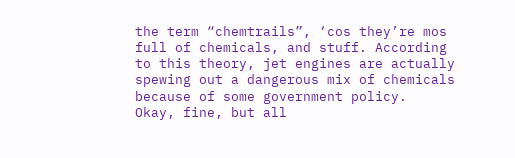the term “chemtrails”, ‘cos they’re mos full of chemicals, and stuff. According to this theory, jet engines are actually spewing out a dangerous mix of chemicals because of some government policy.
Okay, fine, but all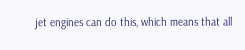jet engines can do this, which means that all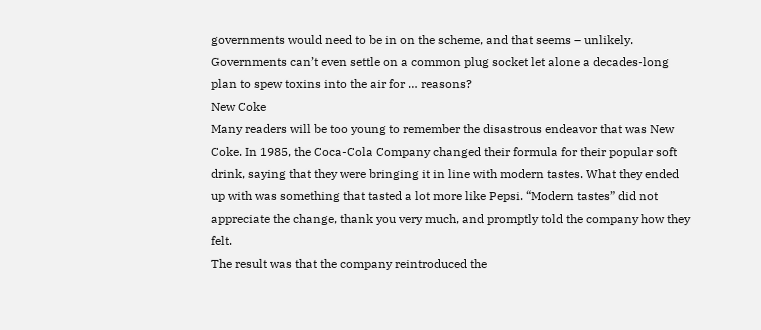governments would need to be in on the scheme, and that seems – unlikely. Governments can’t even settle on a common plug socket let alone a decades-long plan to spew toxins into the air for … reasons?
New Coke
Many readers will be too young to remember the disastrous endeavor that was New Coke. In 1985, the Coca-Cola Company changed their formula for their popular soft drink, saying that they were bringing it in line with modern tastes. What they ended up with was something that tasted a lot more like Pepsi. “Modern tastes” did not appreciate the change, thank you very much, and promptly told the company how they felt.
The result was that the company reintroduced the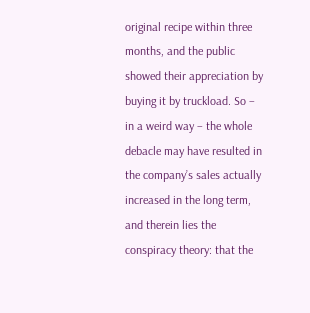original recipe within three months, and the public showed their appreciation by buying it by truckload. So – in a weird way – the whole debacle may have resulted in the company’s sales actually increased in the long term, and therein lies the conspiracy theory: that the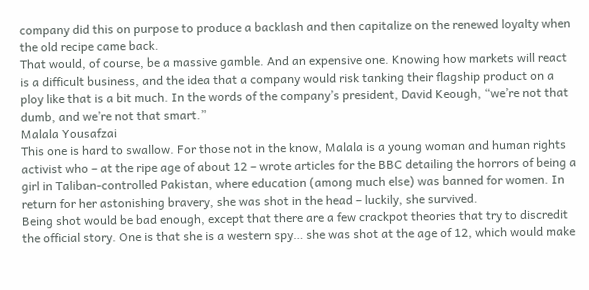company did this on purpose to produce a backlash and then capitalize on the renewed loyalty when the old recipe came back.
That would, of course, be a massive gamble. And an expensive one. Knowing how markets will react is a difficult business, and the idea that a company would risk tanking their flagship product on a ploy like that is a bit much. In the words of the company’s president, David Keough, “we’re not that dumb, and we’re not that smart.”
Malala Yousafzai
This one is hard to swallow. For those not in the know, Malala is a young woman and human rights activist who – at the ripe age of about 12 – wrote articles for the BBC detailing the horrors of being a girl in Taliban-controlled Pakistan, where education (among much else) was banned for women. In return for her astonishing bravery, she was shot in the head – luckily, she survived.
Being shot would be bad enough, except that there are a few crackpot theories that try to discredit the official story. One is that she is a western spy… she was shot at the age of 12, which would make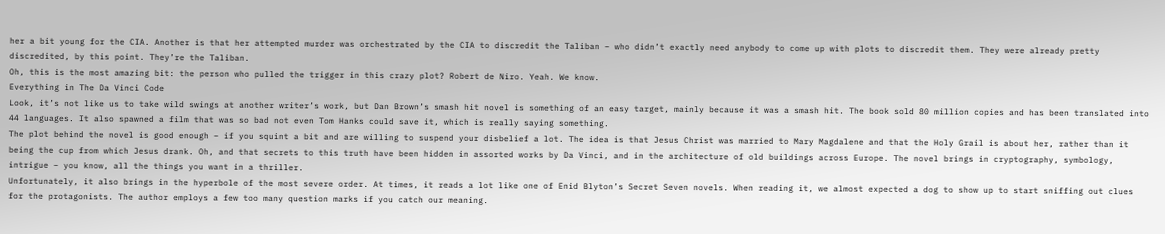her a bit young for the CIA. Another is that her attempted murder was orchestrated by the CIA to discredit the Taliban – who didn’t exactly need anybody to come up with plots to discredit them. They were already pretty discredited, by this point. They’re the Taliban.
Oh, this is the most amazing bit: the person who pulled the trigger in this crazy plot? Robert de Niro. Yeah. We know.
Everything in The Da Vinci Code
Look, it’s not like us to take wild swings at another writer’s work, but Dan Brown’s smash hit novel is something of an easy target, mainly because it was a smash hit. The book sold 80 million copies and has been translated into 44 languages. It also spawned a film that was so bad not even Tom Hanks could save it, which is really saying something.
The plot behind the novel is good enough – if you squint a bit and are willing to suspend your disbelief a lot. The idea is that Jesus Christ was married to Mary Magdalene and that the Holy Grail is about her, rather than it being the cup from which Jesus drank. Oh, and that secrets to this truth have been hidden in assorted works by Da Vinci, and in the architecture of old buildings across Europe. The novel brings in cryptography, symbology, intrigue – you know, all the things you want in a thriller.
Unfortunately, it also brings in the hyperbole of the most severe order. At times, it reads a lot like one of Enid Blyton’s Secret Seven novels. When reading it, we almost expected a dog to show up to start sniffing out clues for the protagonists. The author employs a few too many question marks if you catch our meaning.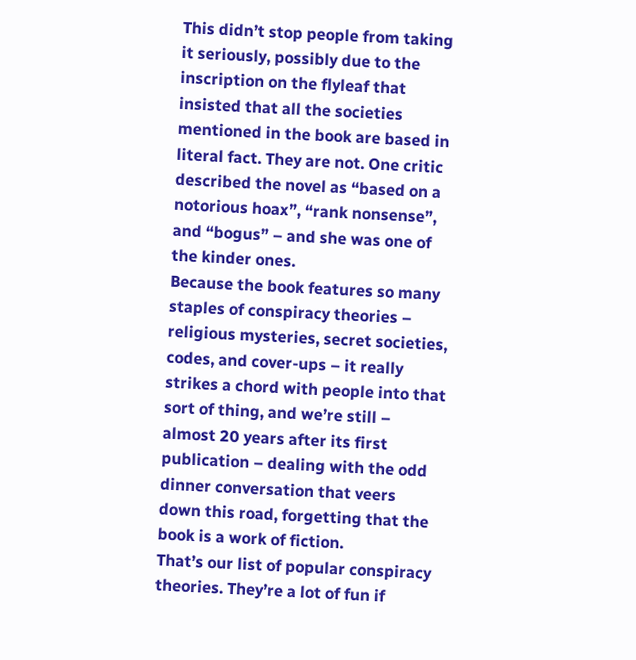This didn’t stop people from taking it seriously, possibly due to the inscription on the flyleaf that insisted that all the societies mentioned in the book are based in literal fact. They are not. One critic described the novel as “based on a notorious hoax”, “rank nonsense”, and “bogus” – and she was one of the kinder ones.
Because the book features so many staples of conspiracy theories – religious mysteries, secret societies, codes, and cover-ups – it really strikes a chord with people into that sort of thing, and we’re still – almost 20 years after its first publication – dealing with the odd dinner conversation that veers down this road, forgetting that the book is a work of fiction.
That’s our list of popular conspiracy theories. They’re a lot of fun if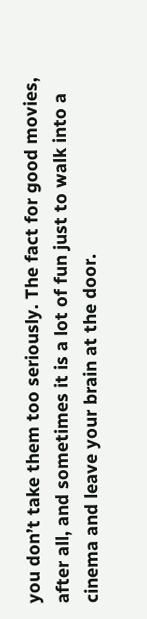you don’t take them too seriously. The fact for good movies, after all, and sometimes it is a lot of fun just to walk into a cinema and leave your brain at the door.